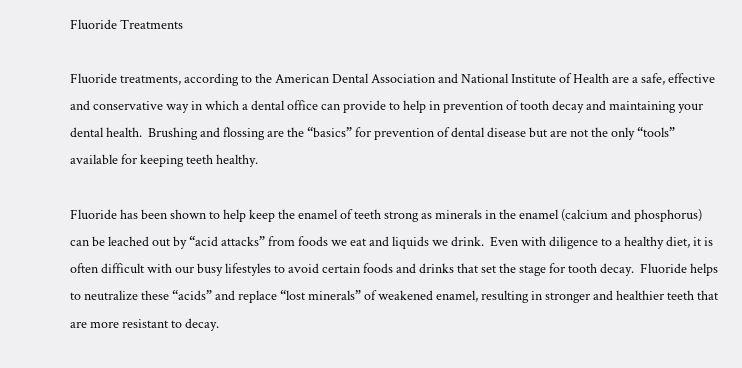Fluoride Treatments

Fluoride treatments, according to the American Dental Association and National Institute of Health are a safe, effective and conservative way in which a dental office can provide to help in prevention of tooth decay and maintaining your dental health.  Brushing and flossing are the “basics” for prevention of dental disease but are not the only “tools” available for keeping teeth healthy.

Fluoride has been shown to help keep the enamel of teeth strong as minerals in the enamel (calcium and phosphorus) can be leached out by “acid attacks” from foods we eat and liquids we drink.  Even with diligence to a healthy diet, it is often difficult with our busy lifestyles to avoid certain foods and drinks that set the stage for tooth decay.  Fluoride helps to neutralize these “acids” and replace “lost minerals” of weakened enamel, resulting in stronger and healthier teeth that are more resistant to decay.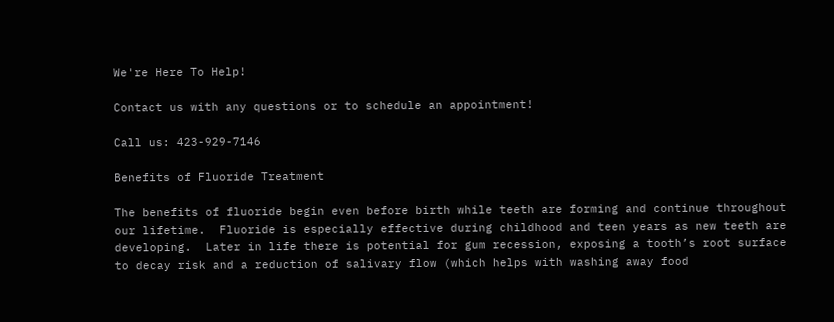We're Here To Help!

Contact us with any questions or to schedule an appointment!

Call us: 423-929-7146

Benefits of Fluoride Treatment

The benefits of fluoride begin even before birth while teeth are forming and continue throughout our lifetime.  Fluoride is especially effective during childhood and teen years as new teeth are developing.  Later in life there is potential for gum recession, exposing a tooth’s root surface to decay risk and a reduction of salivary flow (which helps with washing away food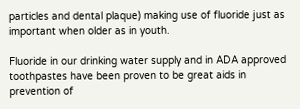particles and dental plaque) making use of fluoride just as important when older as in youth.

Fluoride in our drinking water supply and in ADA approved toothpastes have been proven to be great aids in prevention of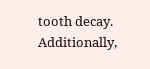tooth decay.  Additionally,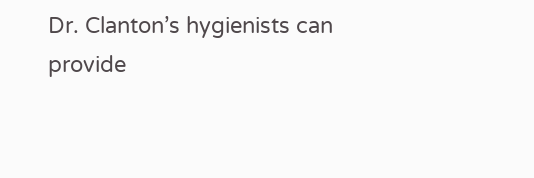Dr. Clanton’s hygienists can provide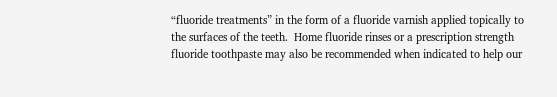“fluoride treatments” in the form of a fluoride varnish applied topically to the surfaces of the teeth.  Home fluoride rinses or a prescription strength fluoride toothpaste may also be recommended when indicated to help our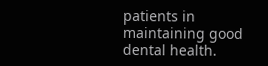patients in maintaining good dental health.